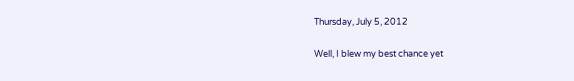Thursday, July 5, 2012

Well, I blew my best chance yet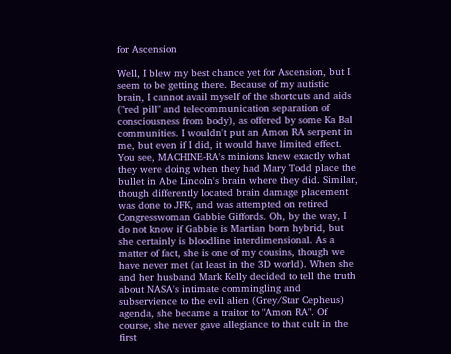for Ascension

Well, I blew my best chance yet for Ascension, but I seem to be getting there. Because of my autistic brain, I cannot avail myself of the shortcuts and aids ("red pill" and telecommunication separation of consciousness from body), as offered by some Ka Bal communities. I wouldn't put an Amon RA serpent in me, but even if I did, it would have limited effect. You see, MACHINE-RA's minions knew exactly what they were doing when they had Mary Todd place the bullet in Abe Lincoln's brain where they did. Similar, though differently located brain damage placement was done to JFK, and was attempted on retired Congresswoman Gabbie Giffords. Oh, by the way, I do not know if Gabbie is Martian born hybrid, but she certainly is bloodline interdimensional. As a matter of fact, she is one of my cousins, though we have never met (at least in the 3D world). When she and her husband Mark Kelly decided to tell the truth about NASA's intimate commingling and subservience to the evil alien (Grey/Star Cepheus) agenda, she became a traitor to "Amon RA". Of course, she never gave allegiance to that cult in the first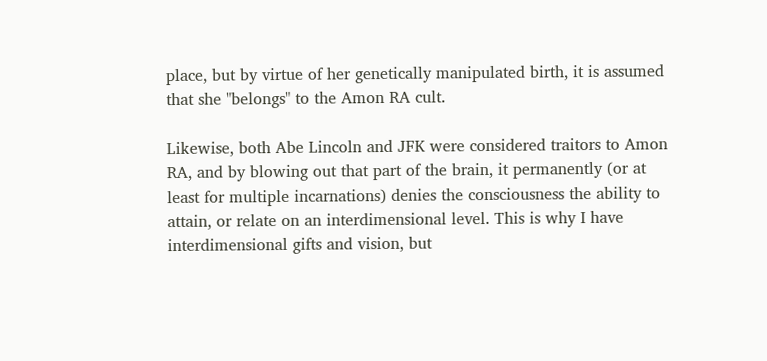place, but by virtue of her genetically manipulated birth, it is assumed that she "belongs" to the Amon RA cult.

Likewise, both Abe Lincoln and JFK were considered traitors to Amon RA, and by blowing out that part of the brain, it permanently (or at least for multiple incarnations) denies the consciousness the ability to attain, or relate on an interdimensional level. This is why I have interdimensional gifts and vision, but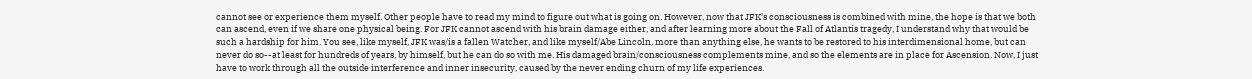cannot see or experience them myself. Other people have to read my mind to figure out what is going on. However, now that JFK's consciousness is combined with mine, the hope is that we both can ascend, even if we share one physical being. For JFK cannot ascend with his brain damage either, and after learning more about the Fall of Atlantis tragedy, I understand why that would be such a hardship for him. You see, like myself, JFK was/is a fallen Watcher, and like myself/Abe Lincoln, more than anything else, he wants to be restored to his interdimensional home, but can never do so--at least for hundreds of years, by himself, but he can do so with me. His damaged brain/consciousness complements mine, and so the elements are in place for Ascension. Now, I just have to work through all the outside interference and inner insecurity, caused by the never ending churn of my life experiences.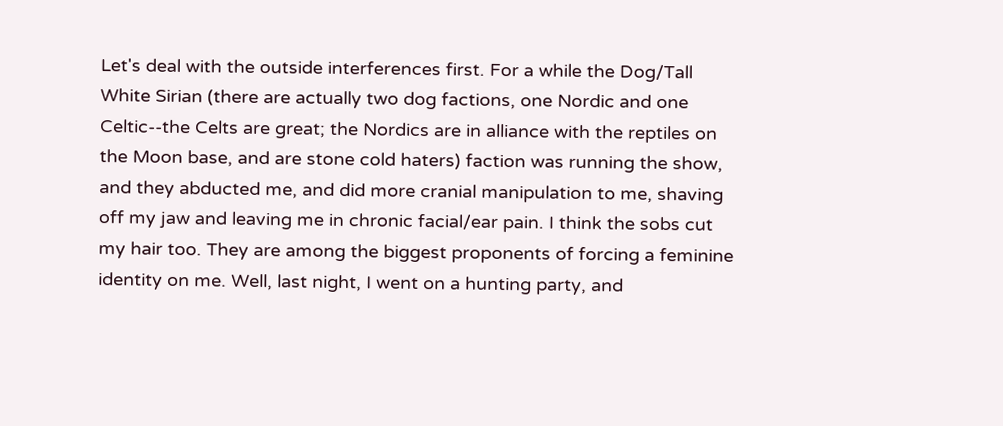Let's deal with the outside interferences first. For a while the Dog/Tall White Sirian (there are actually two dog factions, one Nordic and one Celtic--the Celts are great; the Nordics are in alliance with the reptiles on the Moon base, and are stone cold haters) faction was running the show, and they abducted me, and did more cranial manipulation to me, shaving off my jaw and leaving me in chronic facial/ear pain. I think the sobs cut my hair too. They are among the biggest proponents of forcing a feminine identity on me. Well, last night, I went on a hunting party, and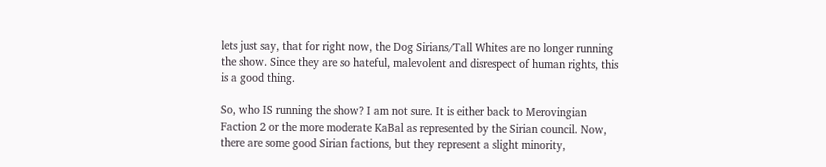lets just say, that for right now, the Dog Sirians/Tall Whites are no longer running the show. Since they are so hateful, malevolent and disrespect of human rights, this is a good thing.

So, who IS running the show? I am not sure. It is either back to Merovingian Faction 2 or the more moderate KaBal as represented by the Sirian council. Now, there are some good Sirian factions, but they represent a slight minority,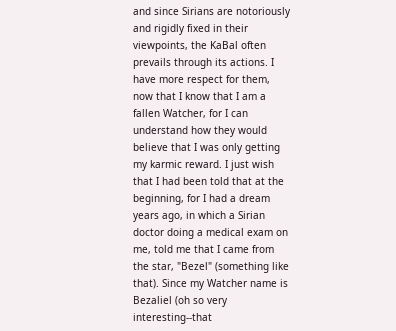and since Sirians are notoriously and rigidly fixed in their viewpoints, the KaBal often prevails through its actions. I have more respect for them, now that I know that I am a fallen Watcher, for I can understand how they would believe that I was only getting my karmic reward. I just wish that I had been told that at the beginning, for I had a dream years ago, in which a Sirian doctor doing a medical exam on me, told me that I came from the star, "Bezel" (something like that). Since my Watcher name is Bezaliel (oh so very interesting--that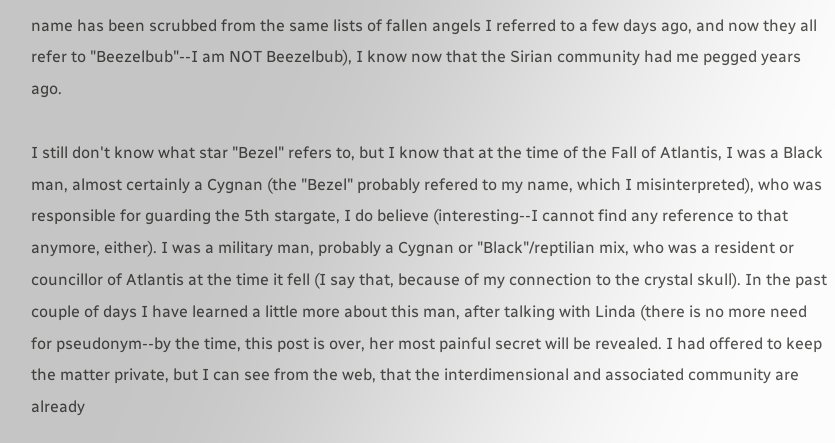name has been scrubbed from the same lists of fallen angels I referred to a few days ago, and now they all refer to "Beezelbub"--I am NOT Beezelbub), I know now that the Sirian community had me pegged years ago.

I still don't know what star "Bezel" refers to, but I know that at the time of the Fall of Atlantis, I was a Black man, almost certainly a Cygnan (the "Bezel" probably refered to my name, which I misinterpreted), who was responsible for guarding the 5th stargate, I do believe (interesting--I cannot find any reference to that anymore, either). I was a military man, probably a Cygnan or "Black"/reptilian mix, who was a resident or councillor of Atlantis at the time it fell (I say that, because of my connection to the crystal skull). In the past couple of days I have learned a little more about this man, after talking with Linda (there is no more need for pseudonym--by the time, this post is over, her most painful secret will be revealed. I had offered to keep the matter private, but I can see from the web, that the interdimensional and associated community are already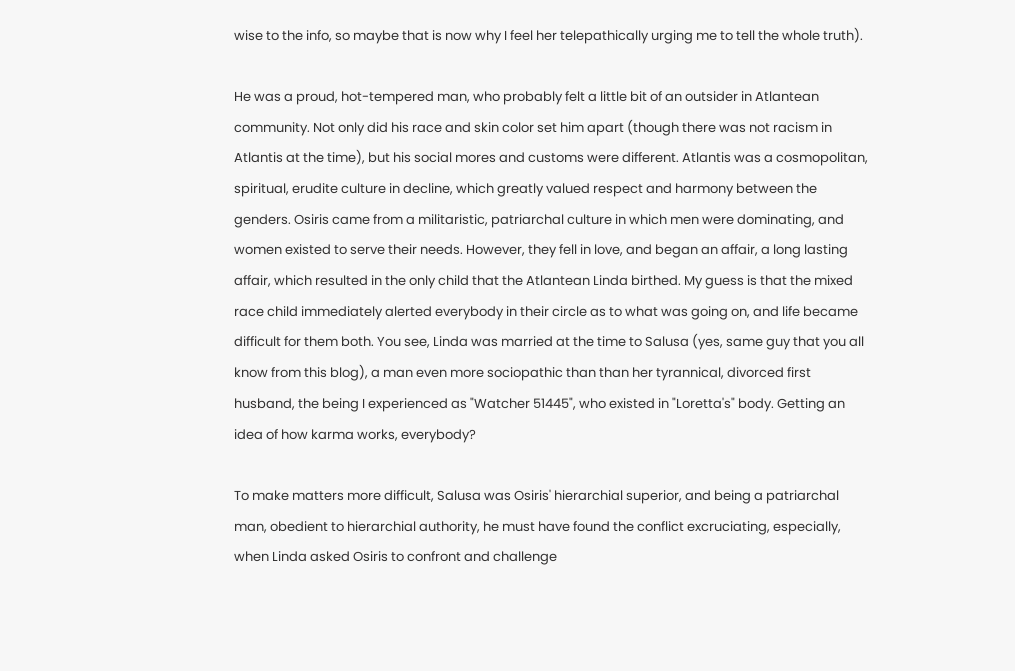wise to the info, so maybe that is now why I feel her telepathically urging me to tell the whole truth).

He was a proud, hot-tempered man, who probably felt a little bit of an outsider in Atlantean community. Not only did his race and skin color set him apart (though there was not racism in Atlantis at the time), but his social mores and customs were different. Atlantis was a cosmopolitan, spiritual, erudite culture in decline, which greatly valued respect and harmony between the genders. Osiris came from a militaristic, patriarchal culture in which men were dominating, and women existed to serve their needs. However, they fell in love, and began an affair, a long lasting affair, which resulted in the only child that the Atlantean Linda birthed. My guess is that the mixed race child immediately alerted everybody in their circle as to what was going on, and life became difficult for them both. You see, Linda was married at the time to Salusa (yes, same guy that you all know from this blog), a man even more sociopathic than than her tyrannical, divorced first husband, the being I experienced as "Watcher 51445", who existed in "Loretta's" body. Getting an idea of how karma works, everybody?

To make matters more difficult, Salusa was Osiris' hierarchial superior, and being a patriarchal man, obedient to hierarchial authority, he must have found the conflict excruciating, especially, when Linda asked Osiris to confront and challenge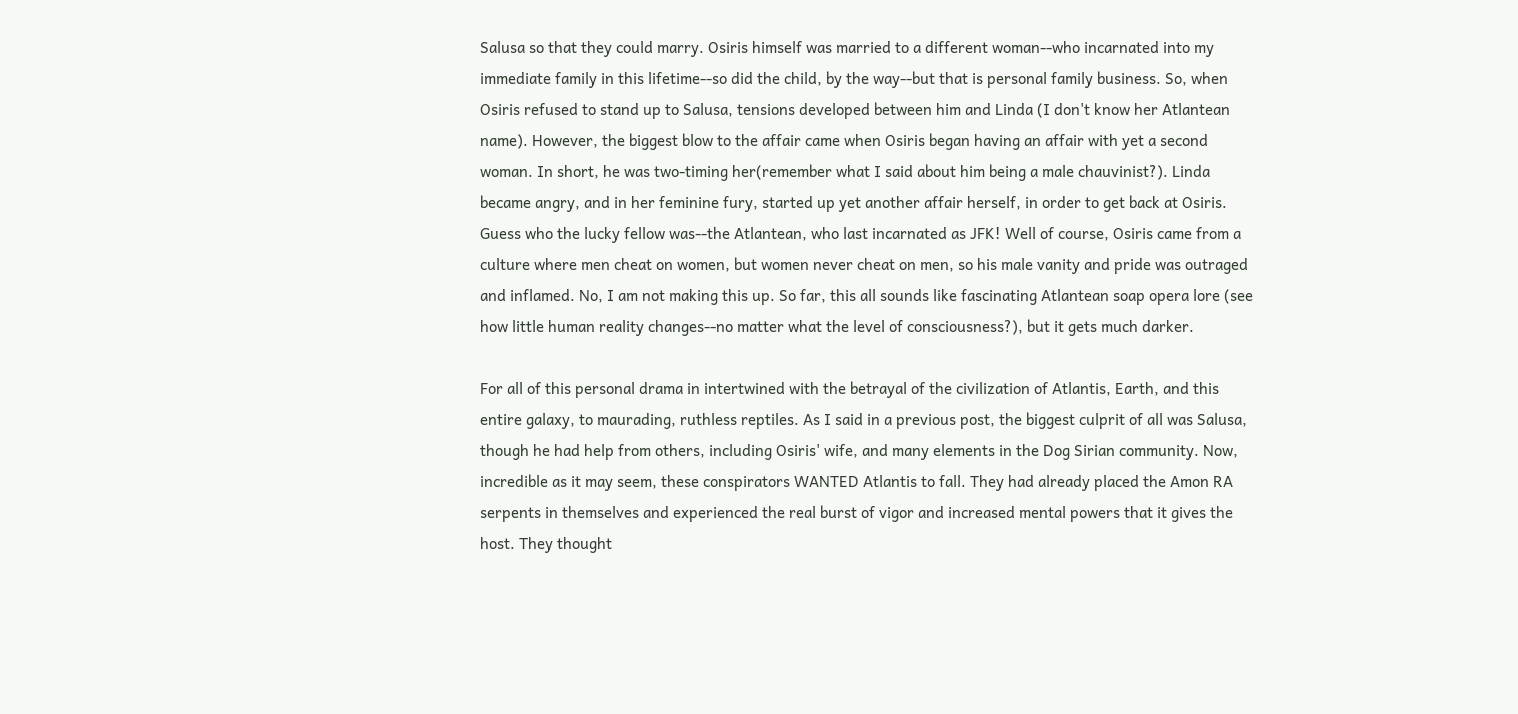Salusa so that they could marry. Osiris himself was married to a different woman--who incarnated into my immediate family in this lifetime--so did the child, by the way--but that is personal family business. So, when Osiris refused to stand up to Salusa, tensions developed between him and Linda (I don't know her Atlantean name). However, the biggest blow to the affair came when Osiris began having an affair with yet a second woman. In short, he was two-timing her(remember what I said about him being a male chauvinist?). Linda became angry, and in her feminine fury, started up yet another affair herself, in order to get back at Osiris. Guess who the lucky fellow was--the Atlantean, who last incarnated as JFK! Well of course, Osiris came from a culture where men cheat on women, but women never cheat on men, so his male vanity and pride was outraged and inflamed. No, I am not making this up. So far, this all sounds like fascinating Atlantean soap opera lore (see how little human reality changes--no matter what the level of consciousness?), but it gets much darker.

For all of this personal drama in intertwined with the betrayal of the civilization of Atlantis, Earth, and this entire galaxy, to maurading, ruthless reptiles. As I said in a previous post, the biggest culprit of all was Salusa, though he had help from others, including Osiris' wife, and many elements in the Dog Sirian community. Now, incredible as it may seem, these conspirators WANTED Atlantis to fall. They had already placed the Amon RA serpents in themselves and experienced the real burst of vigor and increased mental powers that it gives the host. They thought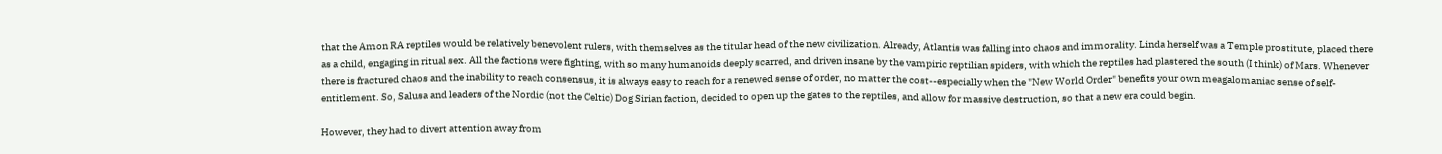that the Amon RA reptiles would be relatively benevolent rulers, with themselves as the titular head of the new civilization. Already, Atlantis was falling into chaos and immorality. Linda herself was a Temple prostitute, placed there as a child, engaging in ritual sex. All the factions were fighting, with so many humanoids deeply scarred, and driven insane by the vampiric reptilian spiders, with which the reptiles had plastered the south (I think) of Mars. Whenever there is fractured chaos and the inability to reach consensus, it is always easy to reach for a renewed sense of order, no matter the cost--especially when the "New World Order" benefits your own meagalomaniac sense of self-entitlement. So, Salusa and leaders of the Nordic (not the Celtic) Dog Sirian faction, decided to open up the gates to the reptiles, and allow for massive destruction, so that a new era could begin.

However, they had to divert attention away from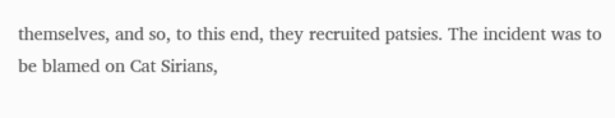themselves, and so, to this end, they recruited patsies. The incident was to be blamed on Cat Sirians,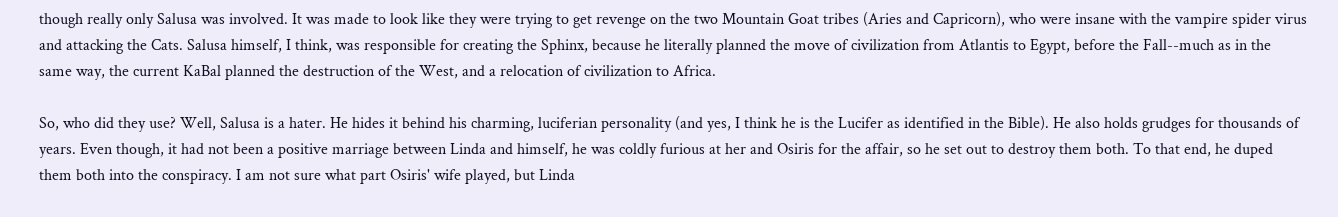though really only Salusa was involved. It was made to look like they were trying to get revenge on the two Mountain Goat tribes (Aries and Capricorn), who were insane with the vampire spider virus and attacking the Cats. Salusa himself, I think, was responsible for creating the Sphinx, because he literally planned the move of civilization from Atlantis to Egypt, before the Fall--much as in the same way, the current KaBal planned the destruction of the West, and a relocation of civilization to Africa.

So, who did they use? Well, Salusa is a hater. He hides it behind his charming, luciferian personality (and yes, I think he is the Lucifer as identified in the Bible). He also holds grudges for thousands of years. Even though, it had not been a positive marriage between Linda and himself, he was coldly furious at her and Osiris for the affair, so he set out to destroy them both. To that end, he duped them both into the conspiracy. I am not sure what part Osiris' wife played, but Linda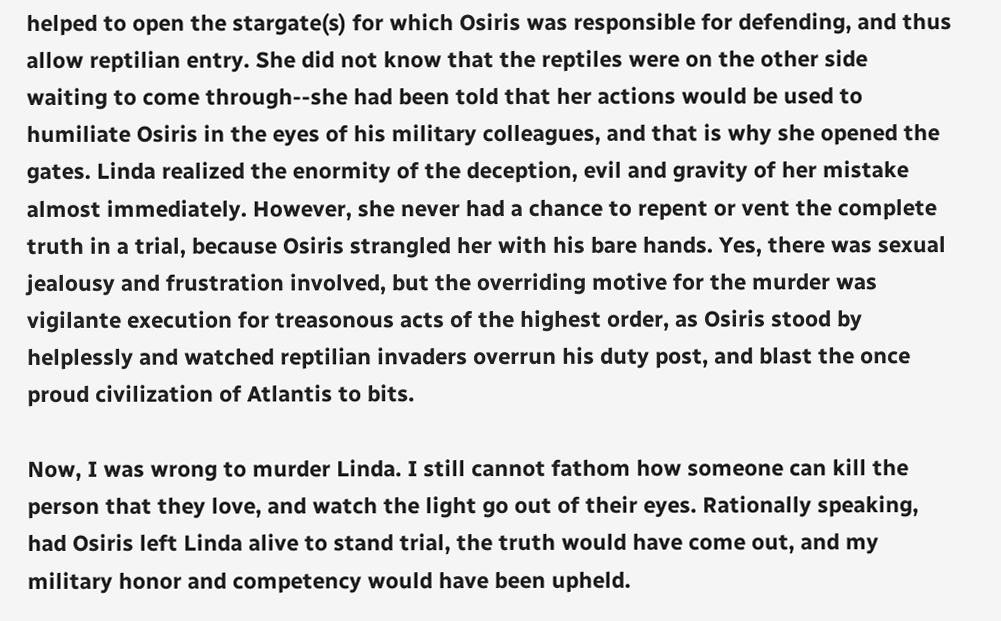helped to open the stargate(s) for which Osiris was responsible for defending, and thus allow reptilian entry. She did not know that the reptiles were on the other side waiting to come through--she had been told that her actions would be used to humiliate Osiris in the eyes of his military colleagues, and that is why she opened the gates. Linda realized the enormity of the deception, evil and gravity of her mistake almost immediately. However, she never had a chance to repent or vent the complete truth in a trial, because Osiris strangled her with his bare hands. Yes, there was sexual jealousy and frustration involved, but the overriding motive for the murder was vigilante execution for treasonous acts of the highest order, as Osiris stood by helplessly and watched reptilian invaders overrun his duty post, and blast the once proud civilization of Atlantis to bits.

Now, I was wrong to murder Linda. I still cannot fathom how someone can kill the person that they love, and watch the light go out of their eyes. Rationally speaking, had Osiris left Linda alive to stand trial, the truth would have come out, and my military honor and competency would have been upheld.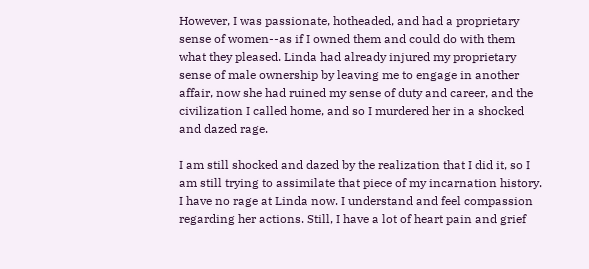However, I was passionate, hotheaded, and had a proprietary sense of women--as if I owned them and could do with them what they pleased. Linda had already injured my proprietary sense of male ownership by leaving me to engage in another affair, now she had ruined my sense of duty and career, and the civilization I called home, and so I murdered her in a shocked and dazed rage.

I am still shocked and dazed by the realization that I did it, so I am still trying to assimilate that piece of my incarnation history. I have no rage at Linda now. I understand and feel compassion regarding her actions. Still, I have a lot of heart pain and grief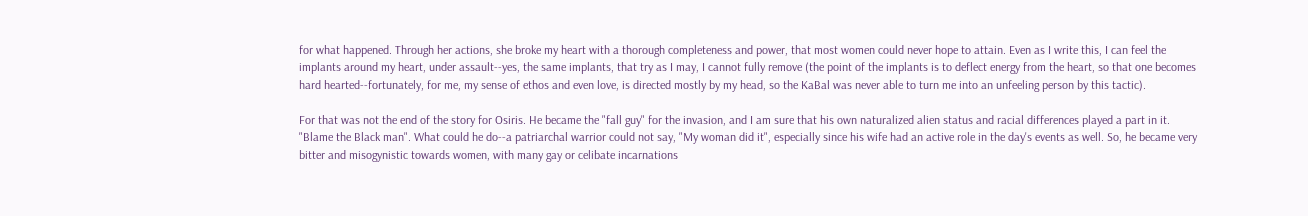for what happened. Through her actions, she broke my heart with a thorough completeness and power, that most women could never hope to attain. Even as I write this, I can feel the implants around my heart, under assault--yes, the same implants, that try as I may, I cannot fully remove (the point of the implants is to deflect energy from the heart, so that one becomes hard hearted--fortunately, for me, my sense of ethos and even love, is directed mostly by my head, so the KaBal was never able to turn me into an unfeeling person by this tactic).

For that was not the end of the story for Osiris. He became the "fall guy" for the invasion, and I am sure that his own naturalized alien status and racial differences played a part in it. "Blame the Black man". What could he do--a patriarchal warrior could not say, "My woman did it", especially since his wife had an active role in the day's events as well. So, he became very bitter and misogynistic towards women, with many gay or celibate incarnations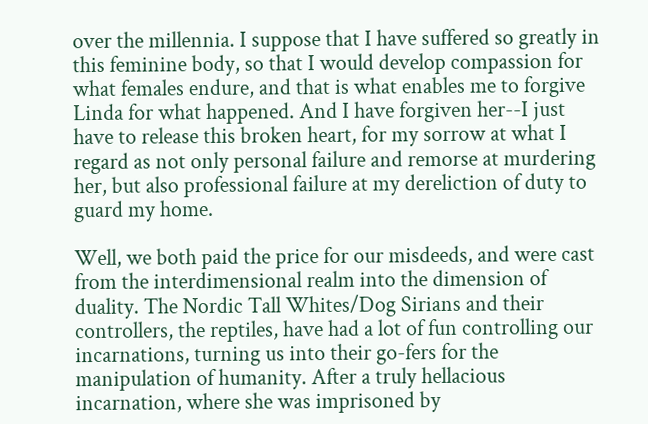over the millennia. I suppose that I have suffered so greatly in this feminine body, so that I would develop compassion for what females endure, and that is what enables me to forgive Linda for what happened. And I have forgiven her--I just have to release this broken heart, for my sorrow at what I regard as not only personal failure and remorse at murdering her, but also professional failure at my dereliction of duty to guard my home.

Well, we both paid the price for our misdeeds, and were cast from the interdimensional realm into the dimension of duality. The Nordic Tall Whites/Dog Sirians and their controllers, the reptiles, have had a lot of fun controlling our incarnations, turning us into their go-fers for the manipulation of humanity. After a truly hellacious incarnation, where she was imprisoned by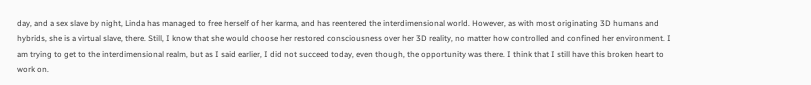day, and a sex slave by night, Linda has managed to free herself of her karma, and has reentered the interdimensional world. However, as with most originating 3D humans and hybrids, she is a virtual slave, there. Still, I know that she would choose her restored consciousness over her 3D reality, no matter how controlled and confined her environment. I am trying to get to the interdimensional realm, but as I said earlier, I did not succeed today, even though, the opportunity was there. I think that I still have this broken heart to work on.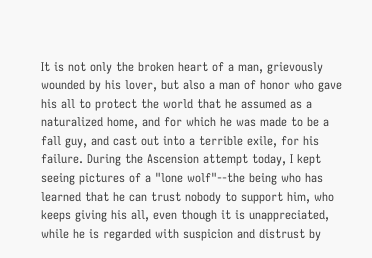It is not only the broken heart of a man, grievously wounded by his lover, but also a man of honor who gave his all to protect the world that he assumed as a naturalized home, and for which he was made to be a fall guy, and cast out into a terrible exile, for his failure. During the Ascension attempt today, I kept seeing pictures of a "lone wolf"--the being who has learned that he can trust nobody to support him, who keeps giving his all, even though it is unappreciated, while he is regarded with suspicion and distrust by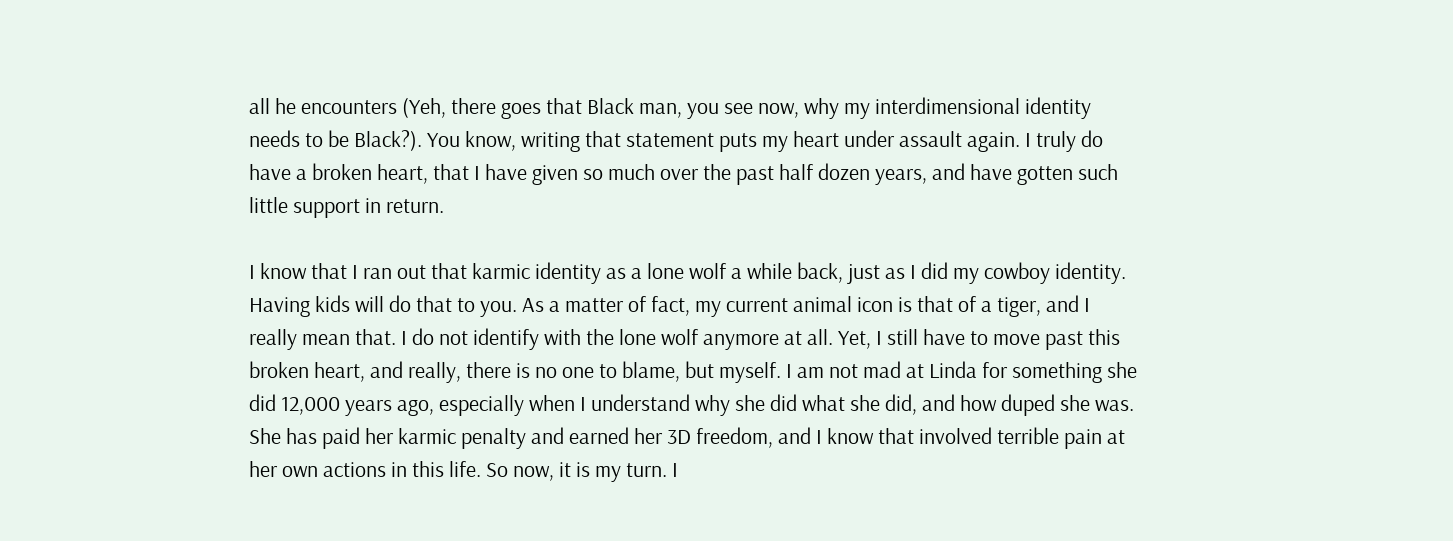all he encounters (Yeh, there goes that Black man, you see now, why my interdimensional identity needs to be Black?). You know, writing that statement puts my heart under assault again. I truly do have a broken heart, that I have given so much over the past half dozen years, and have gotten such little support in return.

I know that I ran out that karmic identity as a lone wolf a while back, just as I did my cowboy identity. Having kids will do that to you. As a matter of fact, my current animal icon is that of a tiger, and I really mean that. I do not identify with the lone wolf anymore at all. Yet, I still have to move past this broken heart, and really, there is no one to blame, but myself. I am not mad at Linda for something she did 12,000 years ago, especially when I understand why she did what she did, and how duped she was. She has paid her karmic penalty and earned her 3D freedom, and I know that involved terrible pain at her own actions in this life. So now, it is my turn. I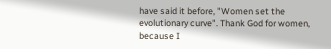have said it before, "Women set the evolutionary curve". Thank God for women, because I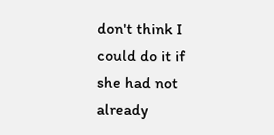don't think I could do it if she had not already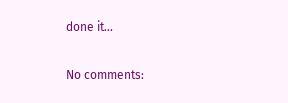done it...

No comments: